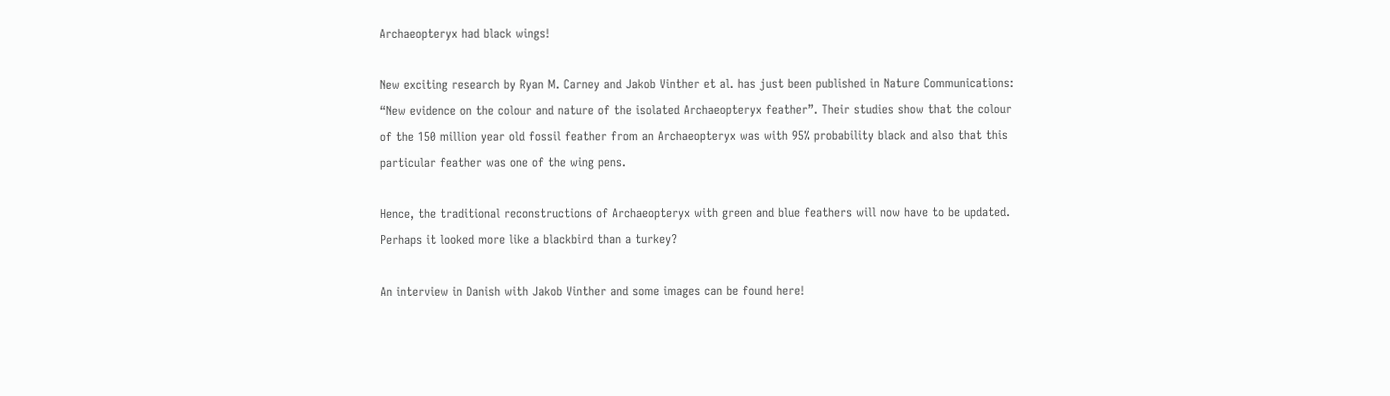Archaeopteryx had black wings!

New exciting research by Ryan M. Carney and Jakob Vinther et al. has just been published in Nature Communications: “New evidence on the colour and nature of the isolated Archaeopteryx feather”. Their studies show that the colour of the 150 million year old fossil feather from an Archaeopteryx was with 95% probability black and also that this particular feather was one of the wing pens.

Hence, the traditional reconstructions of Archaeopteryx with green and blue feathers will now have to be updated. Perhaps it looked more like a blackbird than a turkey?

An interview in Danish with Jakob Vinther and some images can be found here!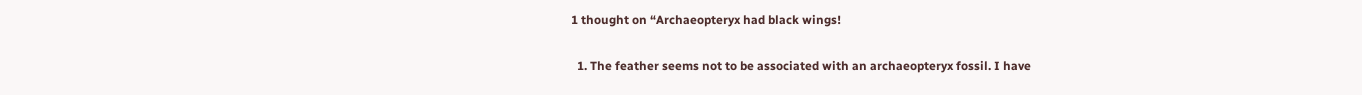1 thought on “Archaeopteryx had black wings!

  1. The feather seems not to be associated with an archaeopteryx fossil. I have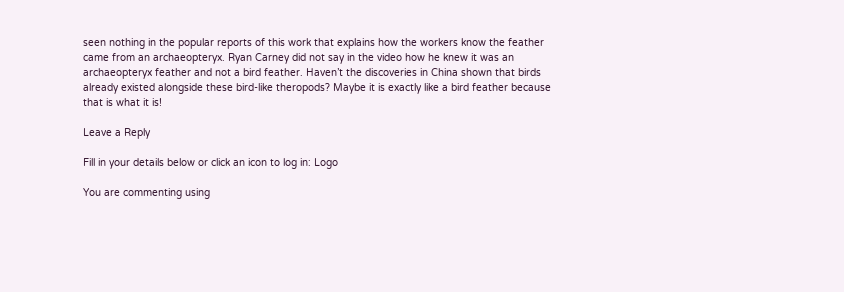seen nothing in the popular reports of this work that explains how the workers know the feather came from an archaeopteryx. Ryan Carney did not say in the video how he knew it was an archaeopteryx feather and not a bird feather. Haven’t the discoveries in China shown that birds already existed alongside these bird-like theropods? Maybe it is exactly like a bird feather because that is what it is!

Leave a Reply

Fill in your details below or click an icon to log in: Logo

You are commenting using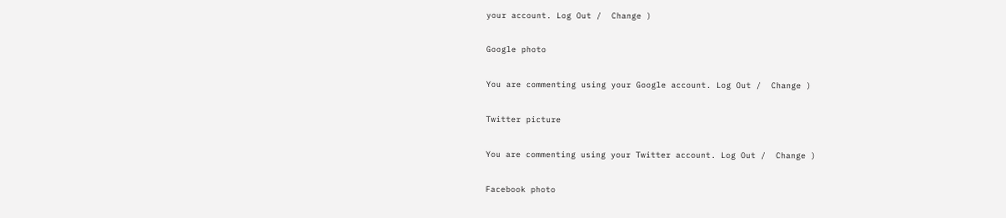your account. Log Out /  Change )

Google photo

You are commenting using your Google account. Log Out /  Change )

Twitter picture

You are commenting using your Twitter account. Log Out /  Change )

Facebook photo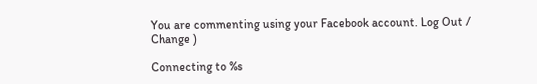You are commenting using your Facebook account. Log Out /  Change )

Connecting to %s